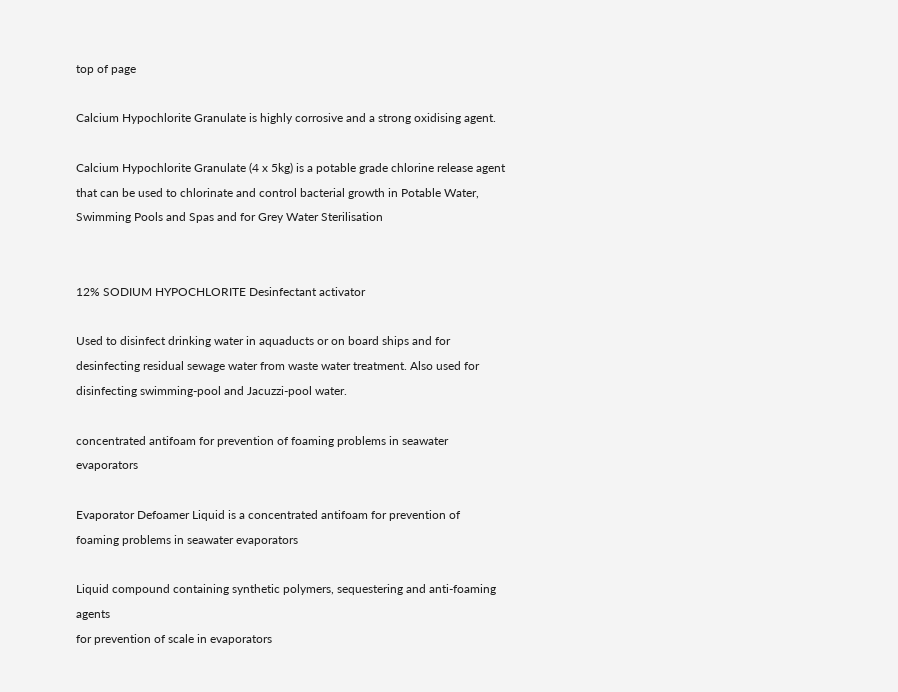top of page

Calcium Hypochlorite Granulate is highly corrosive and a strong oxidising agent.

Calcium Hypochlorite Granulate (4 x 5kg) is a potable grade chlorine release agent that can be used to chlorinate and control bacterial growth in Potable Water, Swimming Pools and Spas and for Grey Water Sterilisation


12% SODIUM HYPOCHLORITE Desinfectant activator

Used to disinfect drinking water in aquaducts or on board ships and for desinfecting residual sewage water from waste water treatment. Also used for disinfecting swimming-pool and Jacuzzi-pool water.

concentrated antifoam for prevention of foaming problems in seawater evaporators

Evaporator Defoamer Liquid is a concentrated antifoam for prevention of foaming problems in seawater evaporators

Liquid compound containing synthetic polymers, sequestering and anti-foaming agents
for prevention of scale in evaporators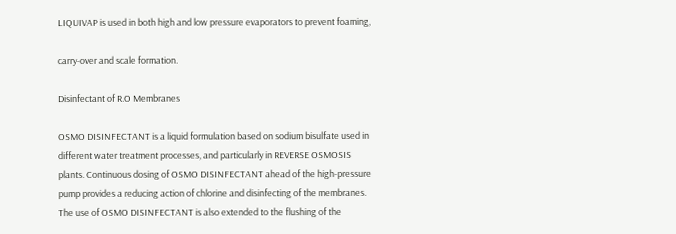LIQUIVAP is used in both high and low pressure evaporators to prevent foaming,

carry-over and scale formation.

Disinfectant of R.O Membranes

OSMO DISINFECTANT is a liquid formulation based on sodium bisulfate used in different water treatment processes, and particularly in REVERSE OSMOSIS plants. Continuous dosing of OSMO DISINFECTANT ahead of the high-pressure pump provides a reducing action of chlorine and disinfecting of the membranes. The use of OSMO DISINFECTANT is also extended to the flushing of the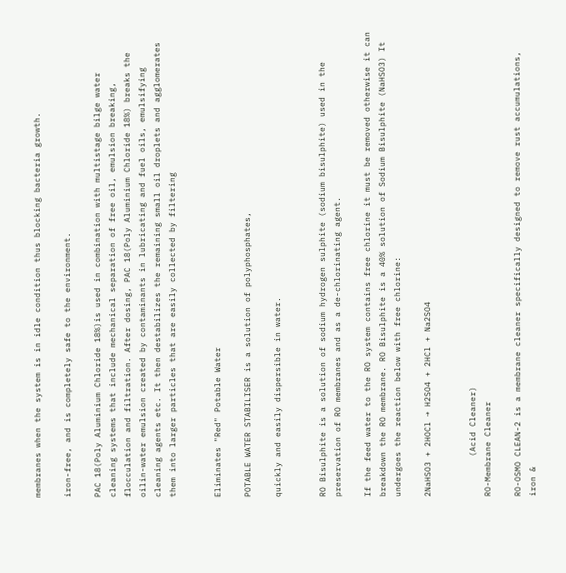membranes when the system is in idle condition thus blocking bacteria growth.

iron-free, and is completely safe to the environment.

PAC 18(Poly Aluminium Chloride 18%)is used in combination with multistage bilge water cleaning systems that include mechanical separation of free oil, emulsion breaking, flocculation and filtration. After dosing, PAC 18(Poly Aluminium Chloride 18%) breaks the oilin-water emulsion created by contaminants in lubricating and fuel oils, emulsifying cleaning agents etc. It then destabilizes the remaining small oil droplets and agglomerates them into larger particles that are easily collected by filtering


Eliminates "Red" Potable Water

POTABLE WATER STABILISER is a solution of polyphosphates,

quickly and easily dispersible in water.


RO Bisulphite is a solution of sodium hydrogen sulphite (sodium bisulphite) used in the
preservation of RO membranes and as a de-chlorinating agent.

If the feed water to the RO system contains free chlorine it must be removed otherwise it can breakdown the RO membrane. RO Bisulphite is a 40% solution of Sodium Bisulphite (NaHSO3) It undergoes the reaction below with free chlorine:

2NaHSO3 + 2HOCl → H2SO4 + 2HCl + Na2SO4


        (Acid Cleaner)
RO-Membrane Cleaner

RO-OSMO CLEAN-2 is a membrane cleaner specifically designed to remove rust accumulations, iron &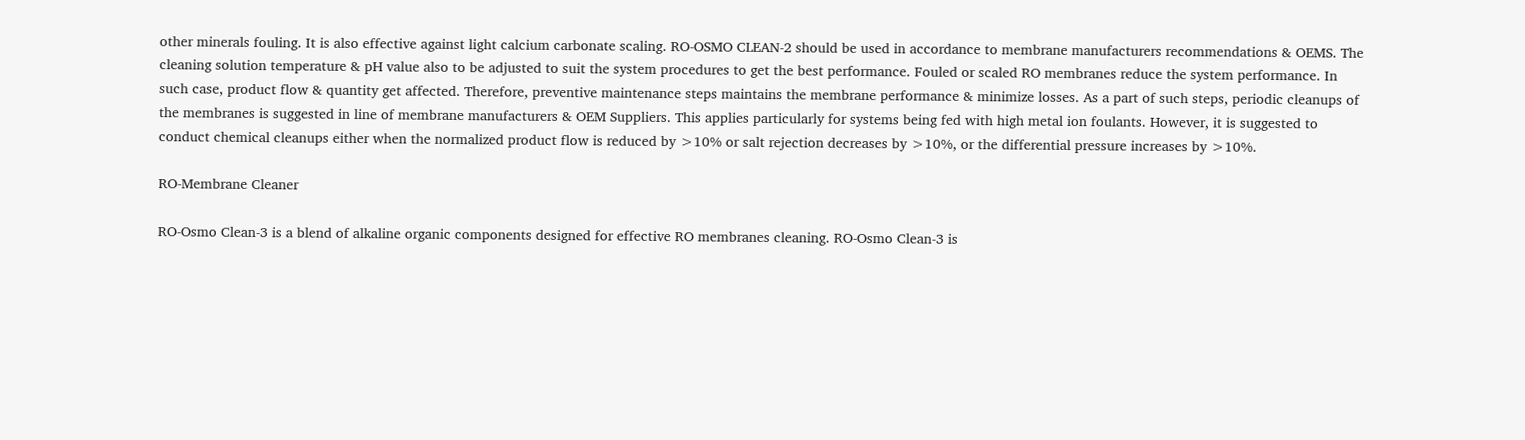other minerals fouling. It is also effective against light calcium carbonate scaling. RO-OSMO CLEAN-2 should be used in accordance to membrane manufacturers recommendations & OEMS. The cleaning solution temperature & pH value also to be adjusted to suit the system procedures to get the best performance. Fouled or scaled RO membranes reduce the system performance. In such case, product flow & quantity get affected. Therefore, preventive maintenance steps maintains the membrane performance & minimize losses. As a part of such steps, periodic cleanups of the membranes is suggested in line of membrane manufacturers & OEM Suppliers. This applies particularly for systems being fed with high metal ion foulants. However, it is suggested to conduct chemical cleanups either when the normalized product flow is reduced by >10% or salt rejection decreases by >10%, or the differential pressure increases by >10%.

RO-Membrane Cleaner

RO-Osmo Clean-3 is a blend of alkaline organic components designed for effective RO membranes cleaning. RO-Osmo Clean-3 is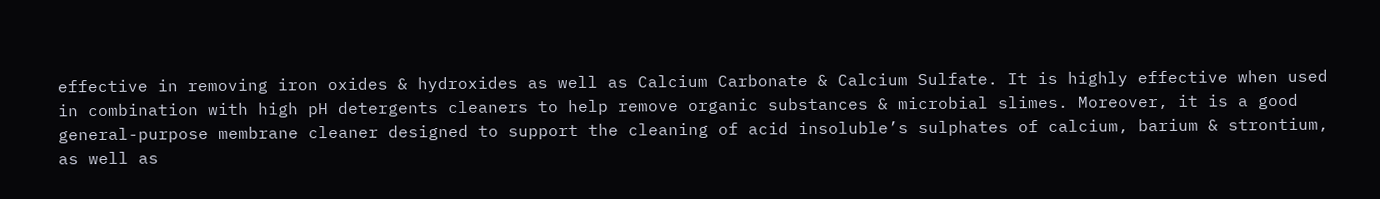effective in removing iron oxides & hydroxides as well as Calcium Carbonate & Calcium Sulfate. It is highly effective when used in combination with high pH detergents cleaners to help remove organic substances & microbial slimes. Moreover, it is a good general-purpose membrane cleaner designed to support the cleaning of acid insoluble’s sulphates of calcium, barium & strontium, as well as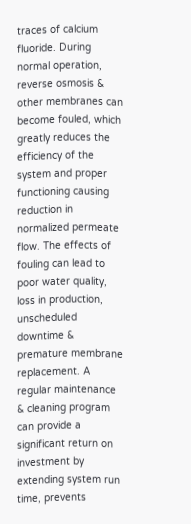traces of calcium fluoride. During normal operation, reverse osmosis & other membranes can become fouled, which greatly reduces the efficiency of the system and proper functioning causing reduction in normalized permeate flow. The effects of fouling can lead to poor water quality, loss in production, unscheduled downtime & premature membrane replacement. A regular maintenance & cleaning program can provide a significant return on investment by extending system run time, prevents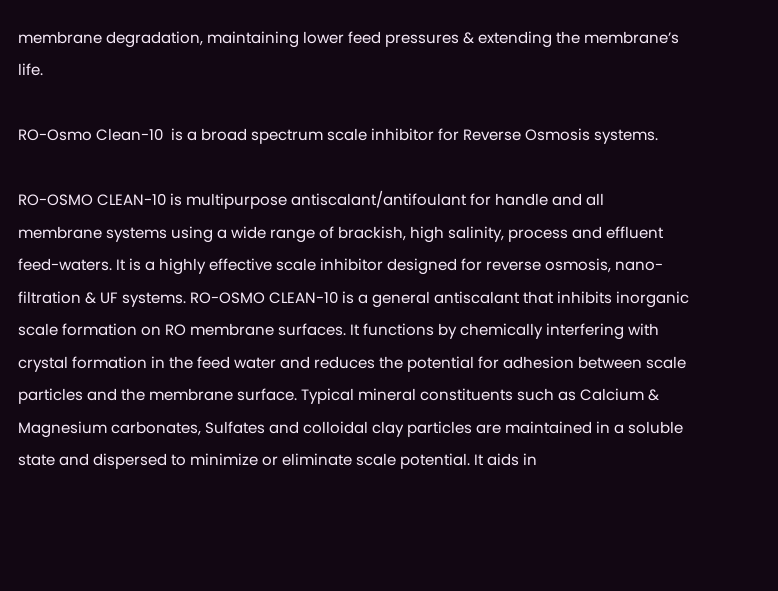membrane degradation, maintaining lower feed pressures & extending the membrane’s life.

RO-Osmo Clean-10  is a broad spectrum scale inhibitor for Reverse Osmosis systems.

RO-OSMO CLEAN-10 is multipurpose antiscalant/antifoulant for handle and all membrane systems using a wide range of brackish, high salinity, process and effluent feed-waters. It is a highly effective scale inhibitor designed for reverse osmosis, nano-filtration & UF systems. RO-OSMO CLEAN-10 is a general antiscalant that inhibits inorganic scale formation on RO membrane surfaces. It functions by chemically interfering with crystal formation in the feed water and reduces the potential for adhesion between scale particles and the membrane surface. Typical mineral constituents such as Calcium & Magnesium carbonates, Sulfates and colloidal clay particles are maintained in a soluble state and dispersed to minimize or eliminate scale potential. It aids in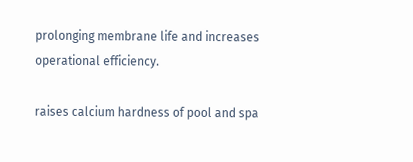prolonging membrane life and increases operational efficiency.

raises calcium hardness of pool and spa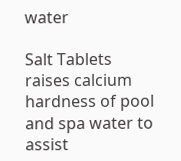water

Salt Tablets raises calcium hardness of pool and spa water to assist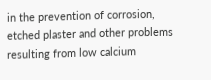in the prevention of corrosion, etched plaster and other problems resulting from low calcium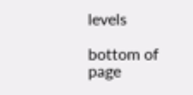levels

bottom of page